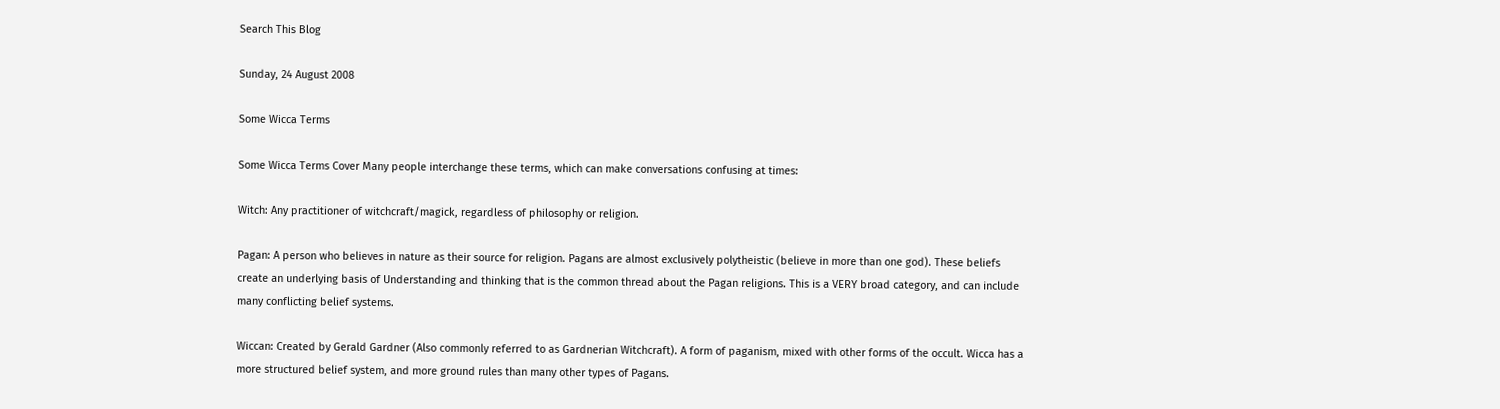Search This Blog

Sunday, 24 August 2008

Some Wicca Terms

Some Wicca Terms Cover Many people interchange these terms, which can make conversations confusing at times:

Witch: Any practitioner of witchcraft/magick, regardless of philosophy or religion.

Pagan: A person who believes in nature as their source for religion. Pagans are almost exclusively polytheistic (believe in more than one god). These beliefs create an underlying basis of Understanding and thinking that is the common thread about the Pagan religions. This is a VERY broad category, and can include many conflicting belief systems.

Wiccan: Created by Gerald Gardner (Also commonly referred to as Gardnerian Witchcraft). A form of paganism, mixed with other forms of the occult. Wicca has a more structured belief system, and more ground rules than many other types of Pagans.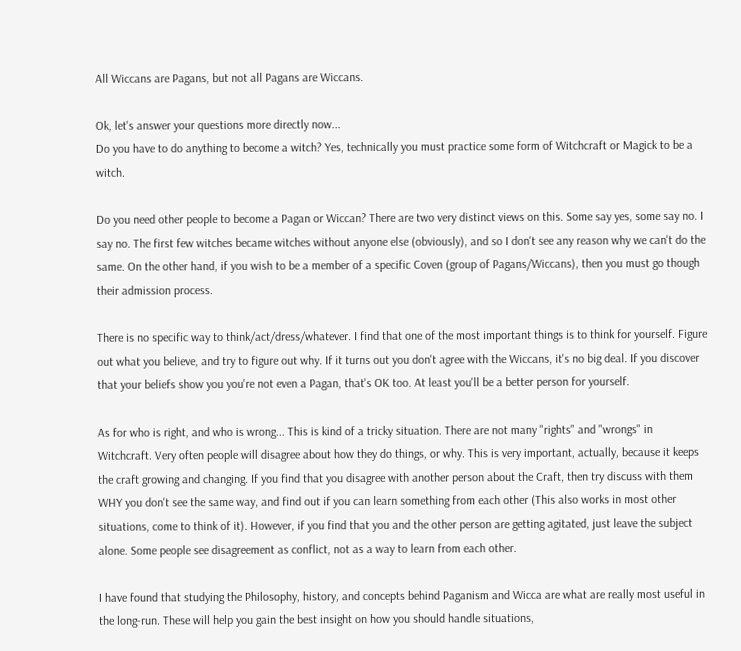All Wiccans are Pagans, but not all Pagans are Wiccans.

Ok, let's answer your questions more directly now...
Do you have to do anything to become a witch? Yes, technically you must practice some form of Witchcraft or Magick to be a witch.

Do you need other people to become a Pagan or Wiccan? There are two very distinct views on this. Some say yes, some say no. I say no. The first few witches became witches without anyone else (obviously), and so I don't see any reason why we can't do the same. On the other hand, if you wish to be a member of a specific Coven (group of Pagans/Wiccans), then you must go though their admission process.

There is no specific way to think/act/dress/whatever. I find that one of the most important things is to think for yourself. Figure out what you believe, and try to figure out why. If it turns out you don't agree with the Wiccans, it's no big deal. If you discover that your beliefs show you you're not even a Pagan, that's OK too. At least you'll be a better person for yourself.

As for who is right, and who is wrong... This is kind of a tricky situation. There are not many "rights" and "wrongs" in Witchcraft. Very often people will disagree about how they do things, or why. This is very important, actually, because it keeps the craft growing and changing. If you find that you disagree with another person about the Craft, then try discuss with them WHY you don't see the same way, and find out if you can learn something from each other (This also works in most other situations, come to think of it). However, if you find that you and the other person are getting agitated, just leave the subject alone. Some people see disagreement as conflict, not as a way to learn from each other.

I have found that studying the Philosophy, history, and concepts behind Paganism and Wicca are what are really most useful in the long-run. These will help you gain the best insight on how you should handle situations,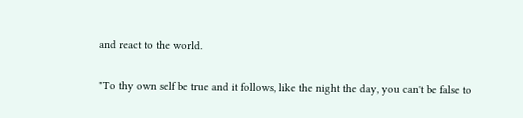and react to the world.

"To thy own self be true and it follows, like the night the day, you can't be false to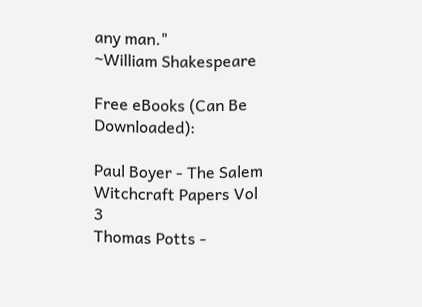any man."
~William Shakespeare

Free eBooks (Can Be Downloaded):

Paul Boyer - The Salem Witchcraft Papers Vol 3
Thomas Potts -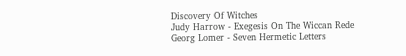Discovery Of Witches
Judy Harrow - Exegesis On The Wiccan Rede
Georg Lomer - Seven Hermetic Letters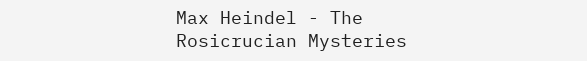Max Heindel - The Rosicrucian Mysteries